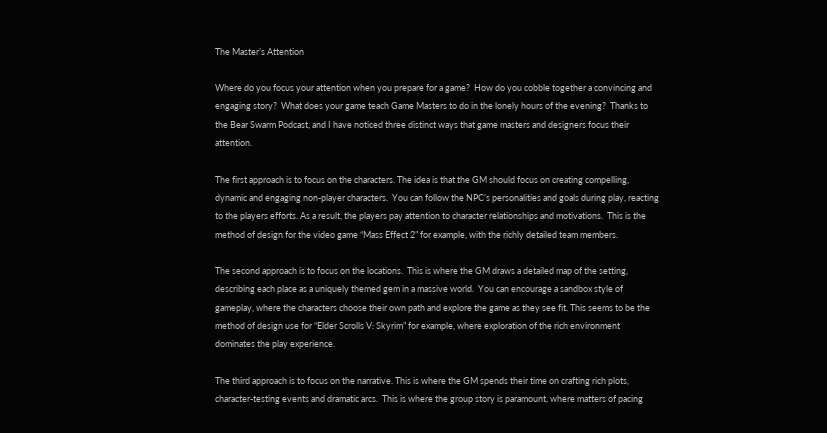The Master’s Attention

Where do you focus your attention when you prepare for a game?  How do you cobble together a convincing and engaging story?  What does your game teach Game Masters to do in the lonely hours of the evening?  Thanks to the Bear Swarm Podcast, and I have noticed three distinct ways that game masters and designers focus their attention.

The first approach is to focus on the characters. The idea is that the GM should focus on creating compelling, dynamic and engaging non-player characters.  You can follow the NPC’s personalities and goals during play, reacting to the players efforts. As a result, the players pay attention to character relationships and motivations.  This is the method of design for the video game “Mass Effect 2” for example, with the richly detailed team members.

The second approach is to focus on the locations.  This is where the GM draws a detailed map of the setting, describing each place as a uniquely themed gem in a massive world.  You can encourage a sandbox style of gameplay, where the characters choose their own path and explore the game as they see fit. This seems to be the method of design use for “Elder Scrolls V: Skyrim” for example, where exploration of the rich environment dominates the play experience.

The third approach is to focus on the narrative. This is where the GM spends their time on crafting rich plots, character-testing events and dramatic arcs.  This is where the group story is paramount, where matters of pacing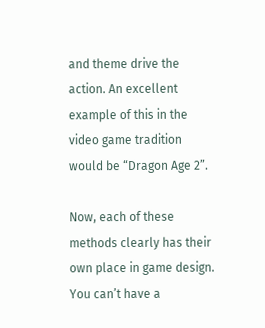and theme drive the action. An excellent example of this in the video game tradition would be “Dragon Age 2”.

Now, each of these methods clearly has their own place in game design.  You can’t have a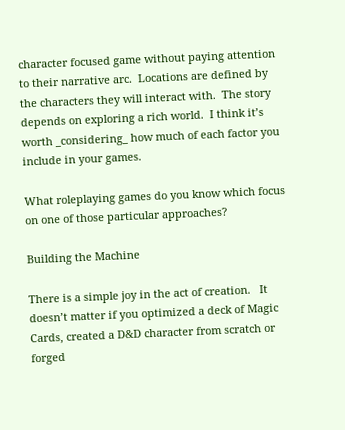character focused game without paying attention to their narrative arc.  Locations are defined by the characters they will interact with.  The story depends on exploring a rich world.  I think it’s worth _considering_ how much of each factor you include in your games.

What roleplaying games do you know which focus on one of those particular approaches?

Building the Machine

There is a simple joy in the act of creation.   It doesn’t matter if you optimized a deck of Magic Cards, created a D&D character from scratch or forged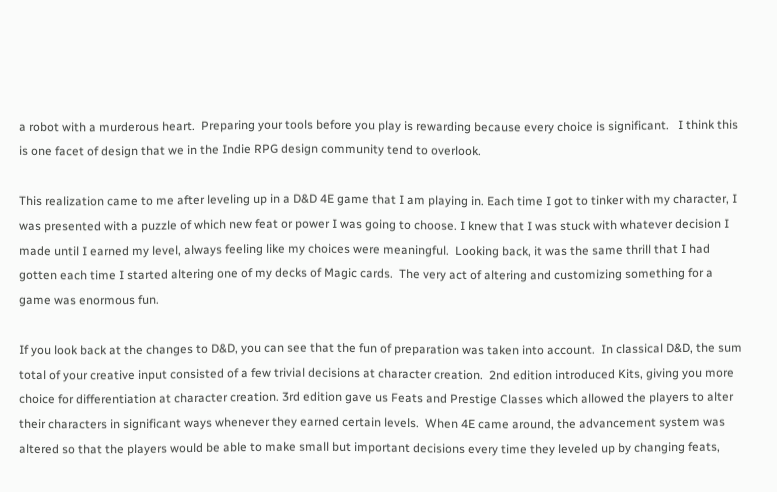a robot with a murderous heart.  Preparing your tools before you play is rewarding because every choice is significant.   I think this is one facet of design that we in the Indie RPG design community tend to overlook.

This realization came to me after leveling up in a D&D 4E game that I am playing in. Each time I got to tinker with my character, I was presented with a puzzle of which new feat or power I was going to choose. I knew that I was stuck with whatever decision I made until I earned my level, always feeling like my choices were meaningful.  Looking back, it was the same thrill that I had gotten each time I started altering one of my decks of Magic cards.  The very act of altering and customizing something for a game was enormous fun.

If you look back at the changes to D&D, you can see that the fun of preparation was taken into account.  In classical D&D, the sum total of your creative input consisted of a few trivial decisions at character creation.  2nd edition introduced Kits, giving you more choice for differentiation at character creation. 3rd edition gave us Feats and Prestige Classes which allowed the players to alter their characters in significant ways whenever they earned certain levels.  When 4E came around, the advancement system was altered so that the players would be able to make small but important decisions every time they leveled up by changing feats,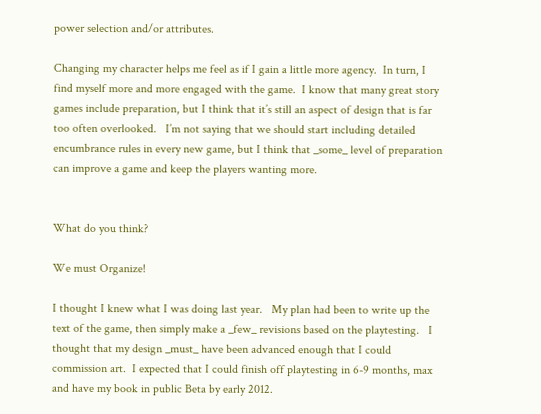power selection and/or attributes.

Changing my character helps me feel as if I gain a little more agency.  In turn, I find myself more and more engaged with the game.  I know that many great story games include preparation, but I think that it’s still an aspect of design that is far too often overlooked.   I’m not saying that we should start including detailed encumbrance rules in every new game, but I think that _some_ level of preparation can improve a game and keep the players wanting more.


What do you think?

We must Organize!

I thought I knew what I was doing last year.   My plan had been to write up the text of the game, then simply make a _few_ revisions based on the playtesting.   I thought that my design _must_ have been advanced enough that I could commission art.  I expected that I could finish off playtesting in 6-9 months, max and have my book in public Beta by early 2012.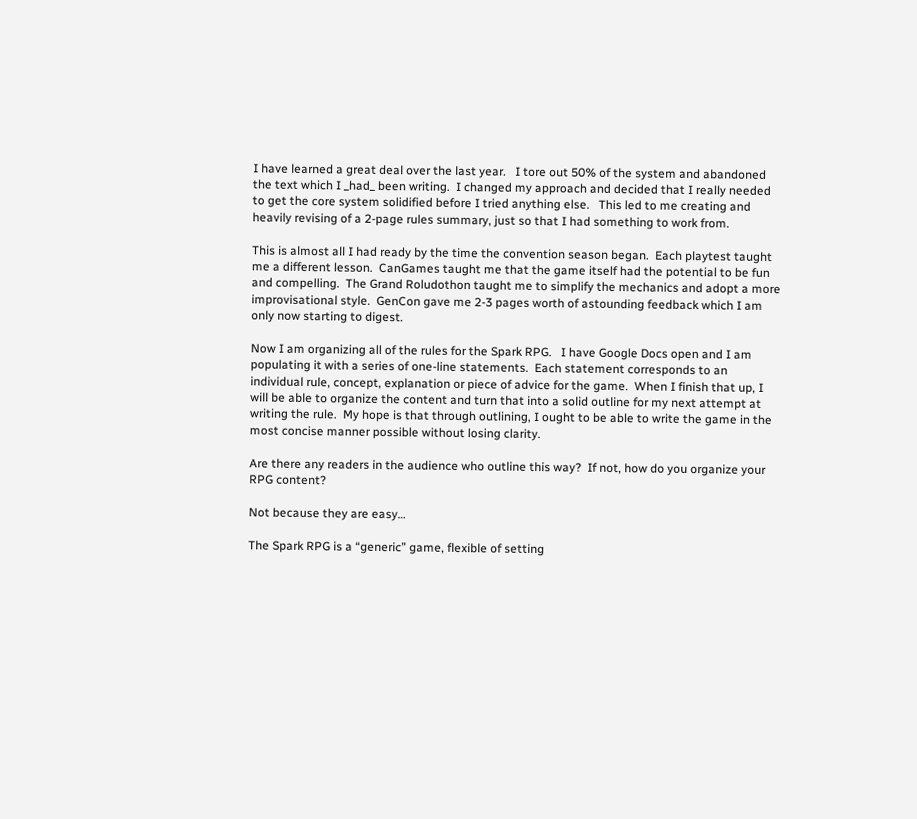I have learned a great deal over the last year.   I tore out 50% of the system and abandoned the text which I _had_ been writing.  I changed my approach and decided that I really needed to get the core system solidified before I tried anything else.   This led to me creating and heavily revising of a 2-page rules summary, just so that I had something to work from.

This is almost all I had ready by the time the convention season began.  Each playtest taught me a different lesson.  CanGames taught me that the game itself had the potential to be fun and compelling.  The Grand Roludothon taught me to simplify the mechanics and adopt a more improvisational style.  GenCon gave me 2-3 pages worth of astounding feedback which I am only now starting to digest.

Now I am organizing all of the rules for the Spark RPG.   I have Google Docs open and I am populating it with a series of one-line statements.  Each statement corresponds to an individual rule, concept, explanation or piece of advice for the game.  When I finish that up, I will be able to organize the content and turn that into a solid outline for my next attempt at writing the rule.  My hope is that through outlining, I ought to be able to write the game in the most concise manner possible without losing clarity.

Are there any readers in the audience who outline this way?  If not, how do you organize your RPG content?

Not because they are easy…

The Spark RPG is a “generic” game, flexible of setting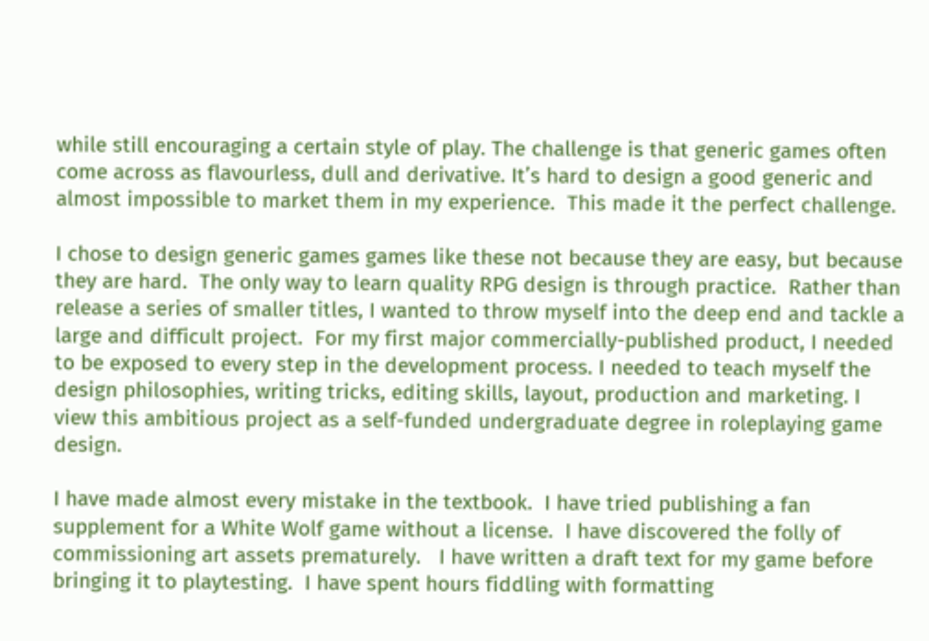while still encouraging a certain style of play. The challenge is that generic games often come across as flavourless, dull and derivative. It’s hard to design a good generic and almost impossible to market them in my experience.  This made it the perfect challenge.

I chose to design generic games games like these not because they are easy, but because they are hard.  The only way to learn quality RPG design is through practice.  Rather than release a series of smaller titles, I wanted to throw myself into the deep end and tackle a large and difficult project.  For my first major commercially-published product, I needed to be exposed to every step in the development process. I needed to teach myself the design philosophies, writing tricks, editing skills, layout, production and marketing. I view this ambitious project as a self-funded undergraduate degree in roleplaying game design.

I have made almost every mistake in the textbook.  I have tried publishing a fan supplement for a White Wolf game without a license.  I have discovered the folly of commissioning art assets prematurely.   I have written a draft text for my game before bringing it to playtesting.  I have spent hours fiddling with formatting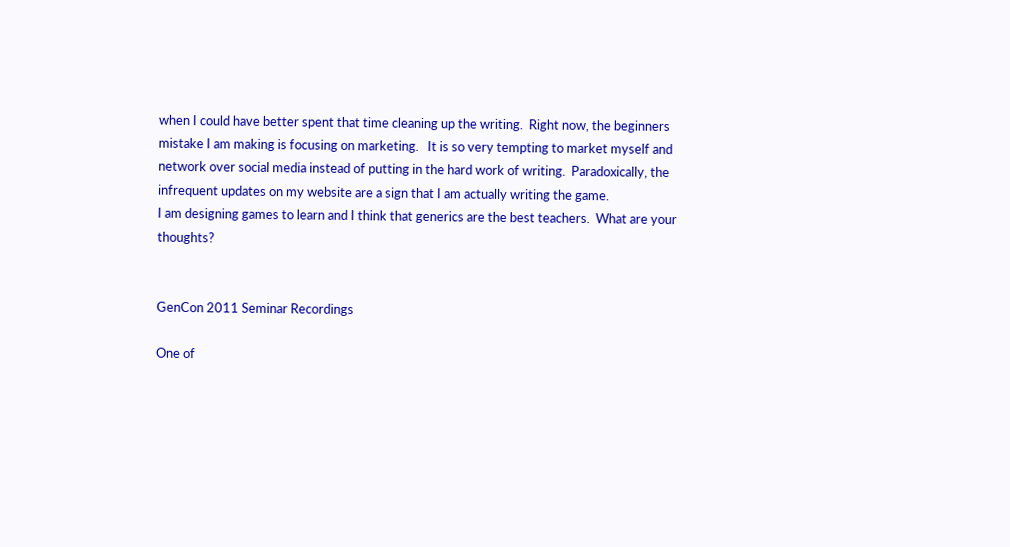when I could have better spent that time cleaning up the writing.  Right now, the beginners mistake I am making is focusing on marketing.   It is so very tempting to market myself and network over social media instead of putting in the hard work of writing.  Paradoxically, the infrequent updates on my website are a sign that I am actually writing the game.
I am designing games to learn and I think that generics are the best teachers.  What are your thoughts?


GenCon 2011 Seminar Recordings

One of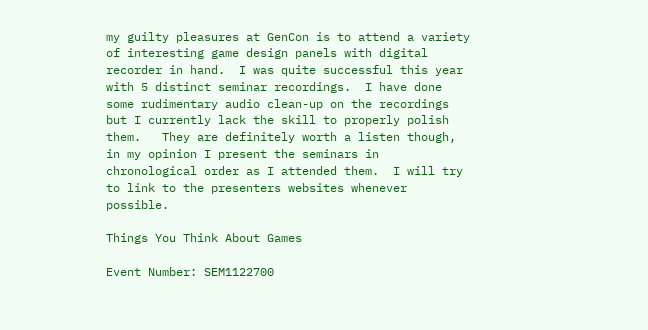my guilty pleasures at GenCon is to attend a variety of interesting game design panels with digital recorder in hand.  I was quite successful this year with 5 distinct seminar recordings.  I have done some rudimentary audio clean-up on the recordings but I currently lack the skill to properly polish them.   They are definitely worth a listen though, in my opinion I present the seminars in chronological order as I attended them.  I will try to link to the presenters websites whenever possible.

Things You Think About Games

Event Number: SEM1122700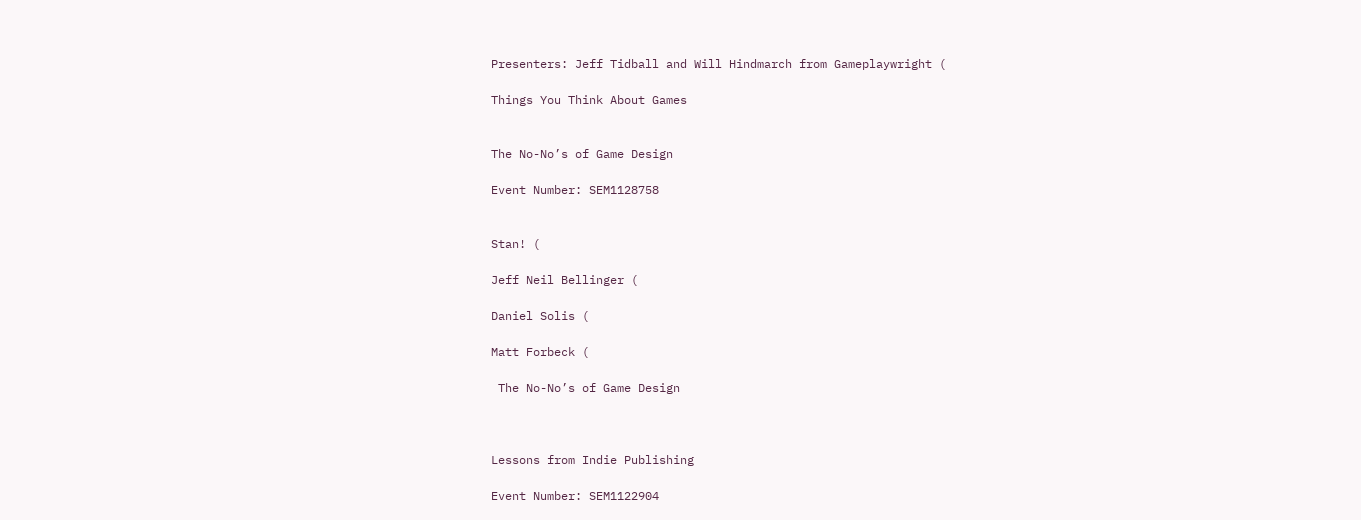Presenters: Jeff Tidball and Will Hindmarch from Gameplaywright (

Things You Think About Games


The No-No’s of Game Design

Event Number: SEM1128758


Stan! (

Jeff Neil Bellinger (

Daniel Solis (

Matt Forbeck (

 The No-No’s of Game Design



Lessons from Indie Publishing

Event Number: SEM1122904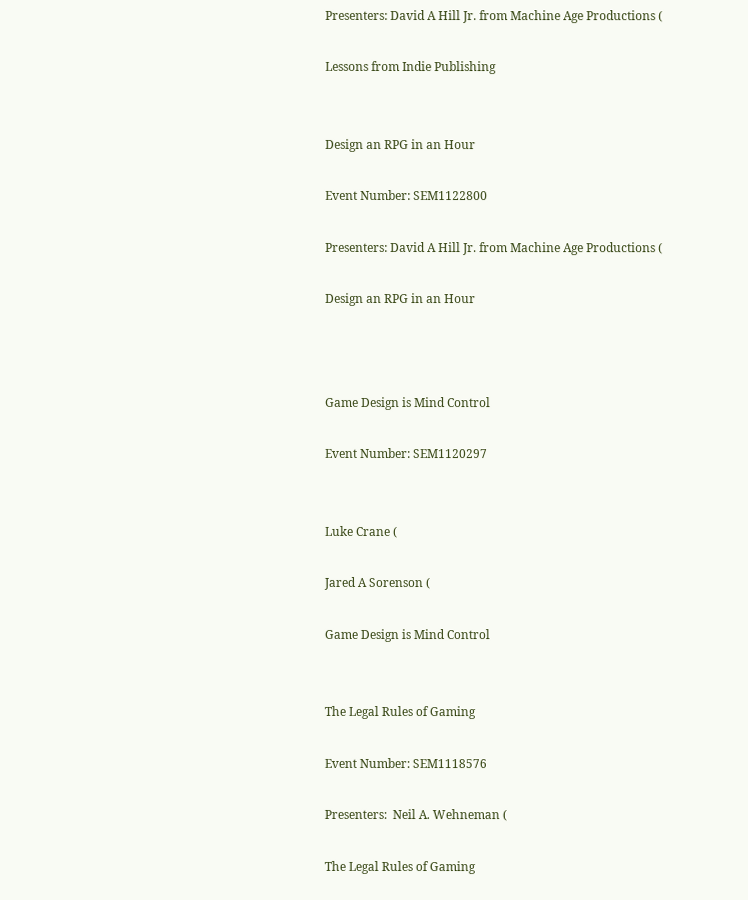Presenters: David A Hill Jr. from Machine Age Productions (

Lessons from Indie Publishing


Design an RPG in an Hour

Event Number: SEM1122800

Presenters: David A Hill Jr. from Machine Age Productions (

Design an RPG in an Hour



Game Design is Mind Control

Event Number: SEM1120297


Luke Crane (

Jared A Sorenson (

Game Design is Mind Control


The Legal Rules of Gaming

Event Number: SEM1118576

Presenters:  Neil A. Wehneman (

The Legal Rules of Gaming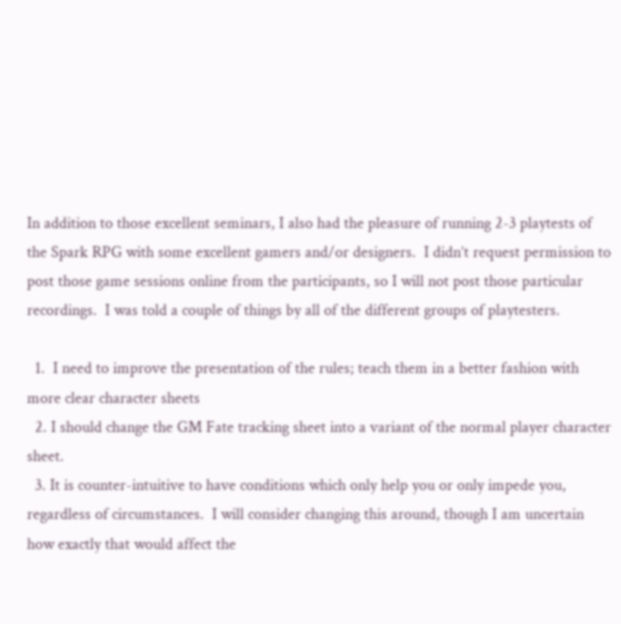In addition to those excellent seminars, I also had the pleasure of running 2-3 playtests of the Spark RPG with some excellent gamers and/or designers.  I didn’t request permission to post those game sessions online from the participants, so I will not post those particular recordings.  I was told a couple of things by all of the different groups of playtesters.

  1.  I need to improve the presentation of the rules; teach them in a better fashion with more clear character sheets
  2. I should change the GM Fate tracking sheet into a variant of the normal player character sheet.
  3. It is counter-intuitive to have conditions which only help you or only impede you, regardless of circumstances.  I will consider changing this around, though I am uncertain how exactly that would affect the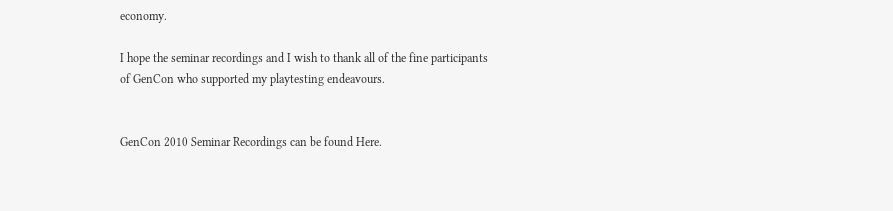economy.

I hope the seminar recordings and I wish to thank all of the fine participants of GenCon who supported my playtesting endeavours.


GenCon 2010 Seminar Recordings can be found Here.